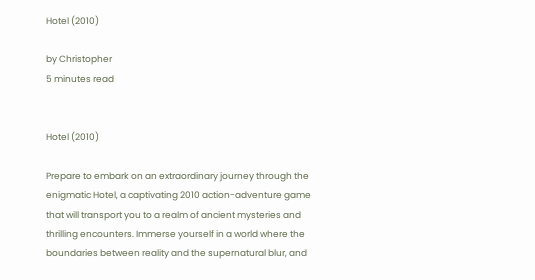Hotel (2010)

by Christopher
5 minutes read


Hotel (2010)

Prepare to embark on an extraordinary journey through the enigmatic Hotel, a captivating 2010 action-adventure game that will transport you to a realm of ancient mysteries and thrilling encounters. Immerse yourself in a world where the boundaries between reality and the supernatural blur, and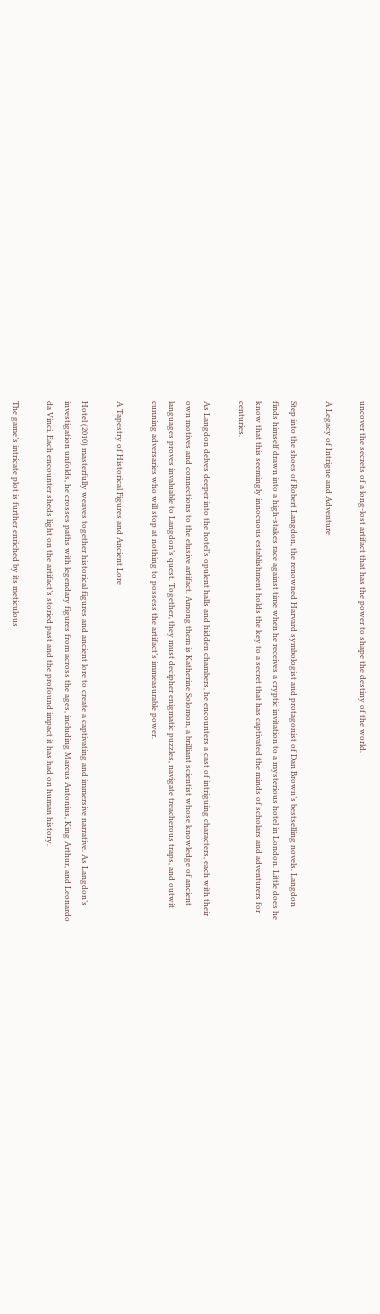uncover the secrets of a long-lost artifact that has the power to shape the destiny of the world.

A Legacy of Intrigue and Adventure

Step into the shoes of Robert Langdon, the renowned Harvard symbologist and protagonist of Dan Brown’s bestselling novels. Langdon finds himself drawn into a high-stakes race against time when he receives a cryptic invitation to a mysterious hotel in London. Little does he know that this seemingly innocuous establishment holds the key to a secret that has captivated the minds of scholars and adventurers for centuries.

As Langdon delves deeper into the hotel’s opulent halls and hidden chambers, he encounters a cast of intriguing characters, each with their own motives and connections to the elusive artifact. Among them is Katherine Solomon, a brilliant scientist whose knowledge of ancient languages proves invaluable to Langdon’s quest. Together, they must decipher enigmatic puzzles, navigate treacherous traps, and outwit cunning adversaries who will stop at nothing to possess the artifact’s immeasurable power.

A Tapestry of Historical Figures and Ancient Lore

Hotel (2010) masterfully weaves together historical figures and ancient lore to create a captivating and immersive narrative. As Langdon’s investigation unfolds, he crosses paths with legendary figures from across the ages, including Marcus Antonius, King Arthur, and Leonardo da Vinci. Each encounter sheds light on the artifact’s storied past and the profound impact it has had on human history.

The game’s intricate plot is further enriched by its meticulous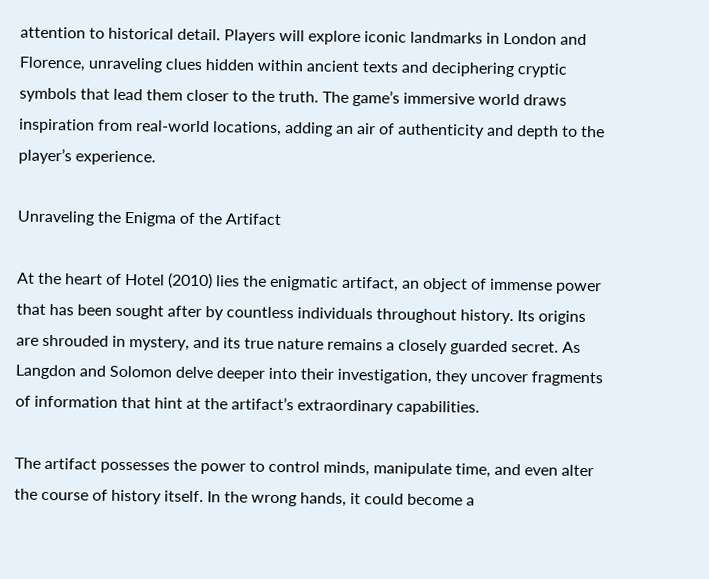attention to historical detail. Players will explore iconic landmarks in London and Florence, unraveling clues hidden within ancient texts and deciphering cryptic symbols that lead them closer to the truth. The game’s immersive world draws inspiration from real-world locations, adding an air of authenticity and depth to the player’s experience.

Unraveling the Enigma of the Artifact

At the heart of Hotel (2010) lies the enigmatic artifact, an object of immense power that has been sought after by countless individuals throughout history. Its origins are shrouded in mystery, and its true nature remains a closely guarded secret. As Langdon and Solomon delve deeper into their investigation, they uncover fragments of information that hint at the artifact’s extraordinary capabilities.

The artifact possesses the power to control minds, manipulate time, and even alter the course of history itself. In the wrong hands, it could become a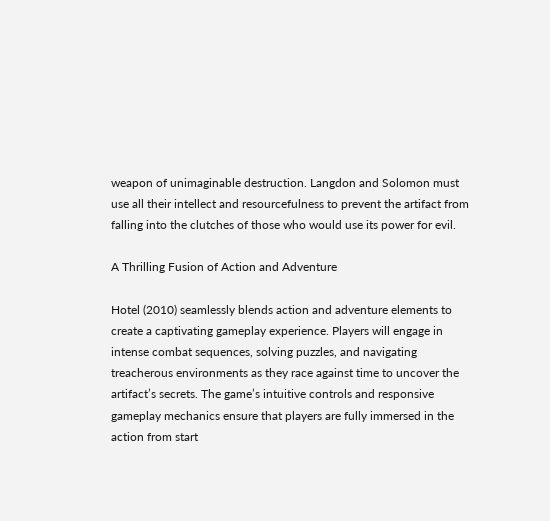weapon of unimaginable destruction. Langdon and Solomon must use all their intellect and resourcefulness to prevent the artifact from falling into the clutches of those who would use its power for evil.

A Thrilling Fusion of Action and Adventure

Hotel (2010) seamlessly blends action and adventure elements to create a captivating gameplay experience. Players will engage in intense combat sequences, solving puzzles, and navigating treacherous environments as they race against time to uncover the artifact’s secrets. The game’s intuitive controls and responsive gameplay mechanics ensure that players are fully immersed in the action from start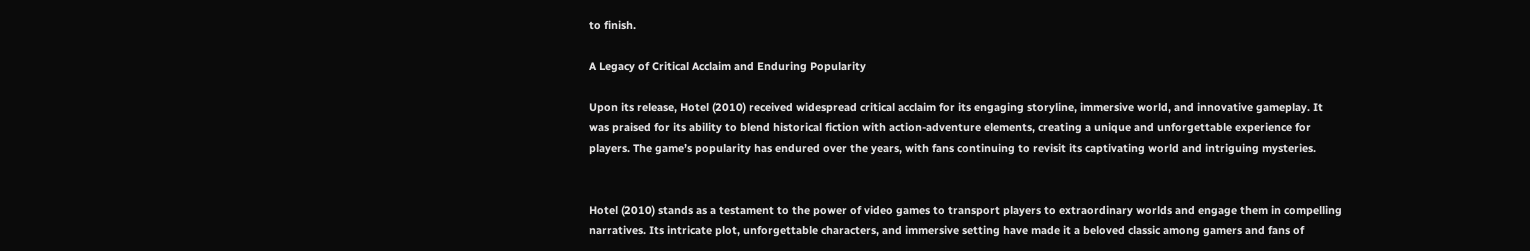to finish.

A Legacy of Critical Acclaim and Enduring Popularity

Upon its release, Hotel (2010) received widespread critical acclaim for its engaging storyline, immersive world, and innovative gameplay. It was praised for its ability to blend historical fiction with action-adventure elements, creating a unique and unforgettable experience for players. The game’s popularity has endured over the years, with fans continuing to revisit its captivating world and intriguing mysteries.


Hotel (2010) stands as a testament to the power of video games to transport players to extraordinary worlds and engage them in compelling narratives. Its intricate plot, unforgettable characters, and immersive setting have made it a beloved classic among gamers and fans of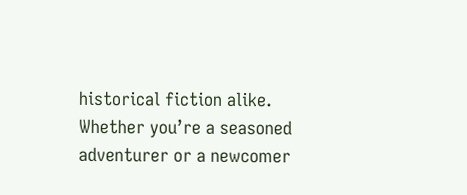historical fiction alike. Whether you’re a seasoned adventurer or a newcomer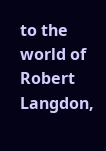to the world of Robert Langdon,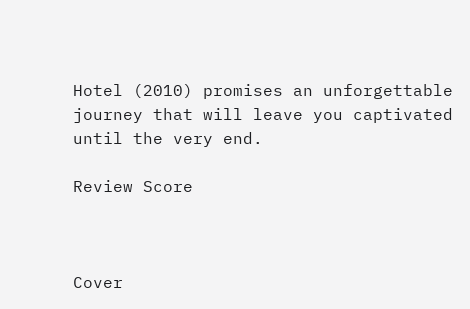Hotel (2010) promises an unforgettable journey that will leave you captivated until the very end.

Review Score



Cover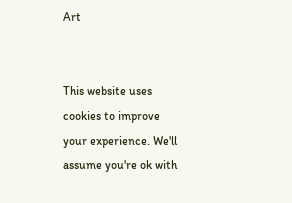Art


This website uses cookies to improve your experience. We'll assume you're ok with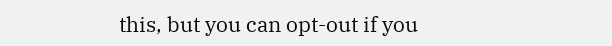this, but you can opt-out if you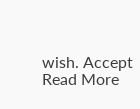wish. Accept Read More